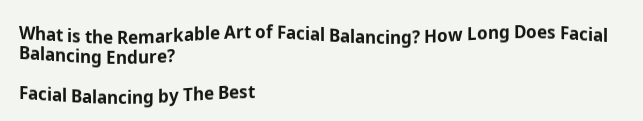What is the Remarkable Art of Facial Balancing? How Long Does Facial Balancing Endure?

Facial Balancing by The Best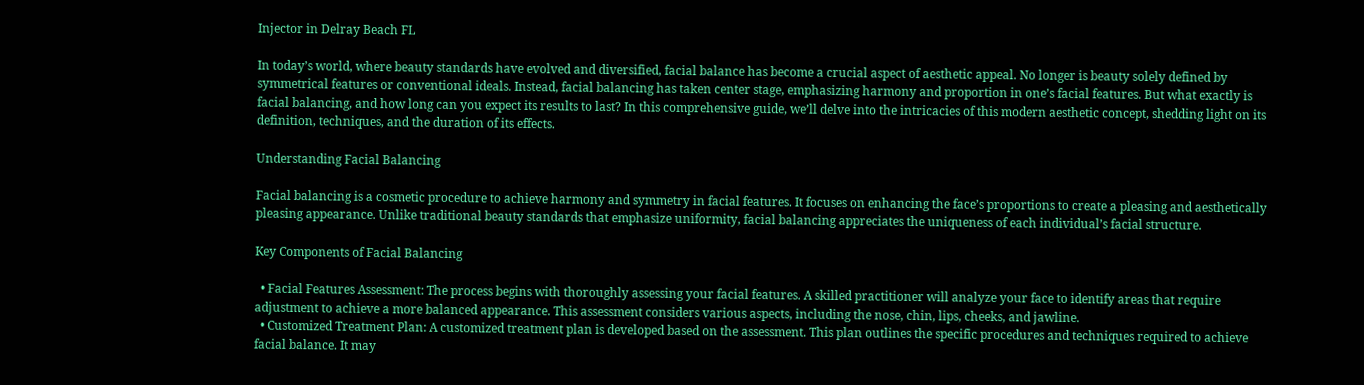Injector in Delray Beach FL

In today’s world, where beauty standards have evolved and diversified, facial balance has become a crucial aspect of aesthetic appeal. No longer is beauty solely defined by symmetrical features or conventional ideals. Instead, facial balancing has taken center stage, emphasizing harmony and proportion in one’s facial features. But what exactly is facial balancing, and how long can you expect its results to last? In this comprehensive guide, we’ll delve into the intricacies of this modern aesthetic concept, shedding light on its definition, techniques, and the duration of its effects.

Understanding Facial Balancing

Facial balancing is a cosmetic procedure to achieve harmony and symmetry in facial features. It focuses on enhancing the face’s proportions to create a pleasing and aesthetically pleasing appearance. Unlike traditional beauty standards that emphasize uniformity, facial balancing appreciates the uniqueness of each individual’s facial structure.

Key Components of Facial Balancing

  • Facial Features Assessment: The process begins with thoroughly assessing your facial features. A skilled practitioner will analyze your face to identify areas that require adjustment to achieve a more balanced appearance. This assessment considers various aspects, including the nose, chin, lips, cheeks, and jawline.
  • Customized Treatment Plan: A customized treatment plan is developed based on the assessment. This plan outlines the specific procedures and techniques required to achieve facial balance. It may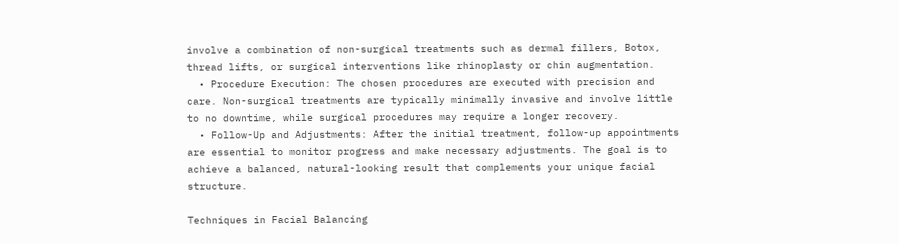involve a combination of non-surgical treatments such as dermal fillers, Botox, thread lifts, or surgical interventions like rhinoplasty or chin augmentation.
  • Procedure Execution: The chosen procedures are executed with precision and care. Non-surgical treatments are typically minimally invasive and involve little to no downtime, while surgical procedures may require a longer recovery.
  • Follow-Up and Adjustments: After the initial treatment, follow-up appointments are essential to monitor progress and make necessary adjustments. The goal is to achieve a balanced, natural-looking result that complements your unique facial structure.

Techniques in Facial Balancing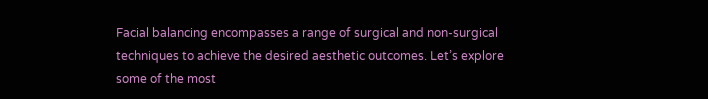Facial balancing encompasses a range of surgical and non-surgical techniques to achieve the desired aesthetic outcomes. Let’s explore some of the most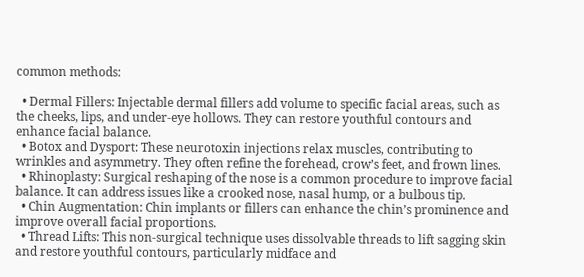common methods:

  • Dermal Fillers: Injectable dermal fillers add volume to specific facial areas, such as the cheeks, lips, and under-eye hollows. They can restore youthful contours and enhance facial balance.
  • Botox and Dysport: These neurotoxin injections relax muscles, contributing to wrinkles and asymmetry. They often refine the forehead, crow’s feet, and frown lines.
  • Rhinoplasty: Surgical reshaping of the nose is a common procedure to improve facial balance. It can address issues like a crooked nose, nasal hump, or a bulbous tip.
  • Chin Augmentation: Chin implants or fillers can enhance the chin’s prominence and improve overall facial proportions.
  • Thread Lifts: This non-surgical technique uses dissolvable threads to lift sagging skin and restore youthful contours, particularly midface and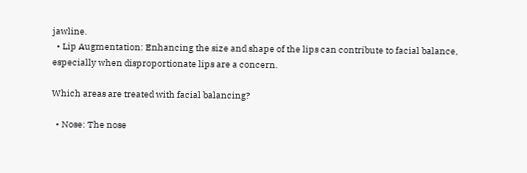jawline.
  • Lip Augmentation: Enhancing the size and shape of the lips can contribute to facial balance, especially when disproportionate lips are a concern.

Which areas are treated with facial balancing?

  • Nose: The nose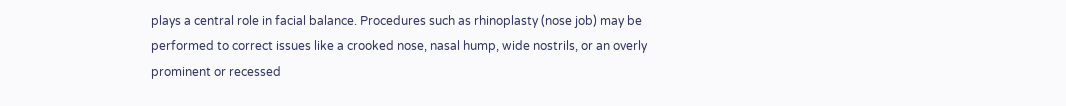plays a central role in facial balance. Procedures such as rhinoplasty (nose job) may be performed to correct issues like a crooked nose, nasal hump, wide nostrils, or an overly prominent or recessed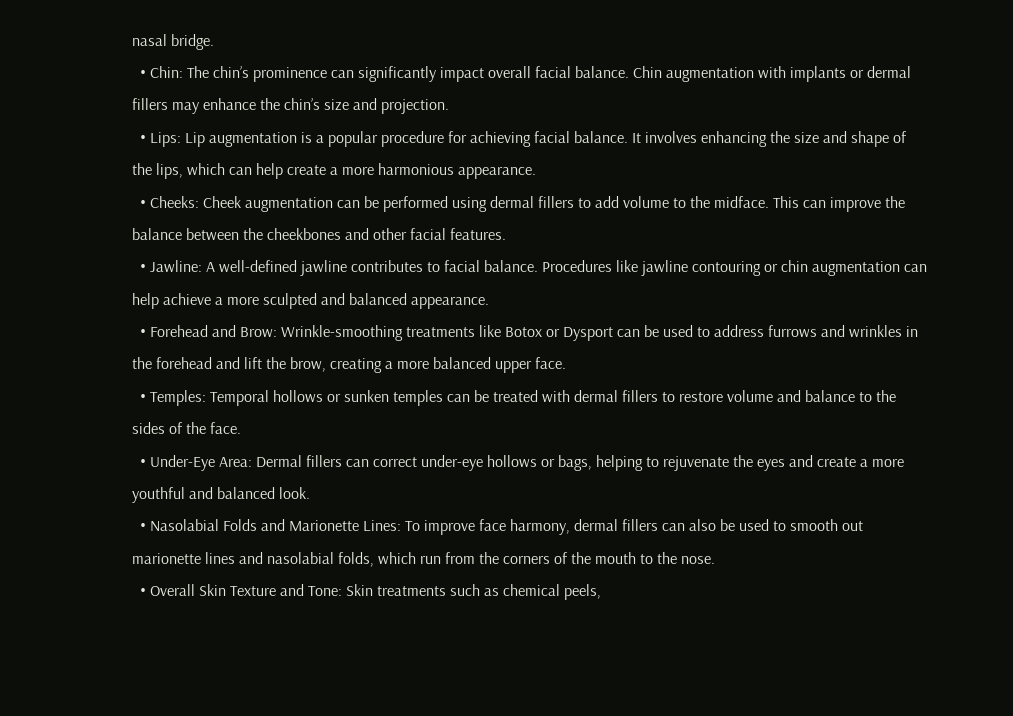nasal bridge.
  • Chin: The chin’s prominence can significantly impact overall facial balance. Chin augmentation with implants or dermal fillers may enhance the chin’s size and projection.
  • Lips: Lip augmentation is a popular procedure for achieving facial balance. It involves enhancing the size and shape of the lips, which can help create a more harmonious appearance.
  • Cheeks: Cheek augmentation can be performed using dermal fillers to add volume to the midface. This can improve the balance between the cheekbones and other facial features.
  • Jawline: A well-defined jawline contributes to facial balance. Procedures like jawline contouring or chin augmentation can help achieve a more sculpted and balanced appearance.
  • Forehead and Brow: Wrinkle-smoothing treatments like Botox or Dysport can be used to address furrows and wrinkles in the forehead and lift the brow, creating a more balanced upper face.
  • Temples: Temporal hollows or sunken temples can be treated with dermal fillers to restore volume and balance to the sides of the face.
  • Under-Eye Area: Dermal fillers can correct under-eye hollows or bags, helping to rejuvenate the eyes and create a more youthful and balanced look.
  • Nasolabial Folds and Marionette Lines: To improve face harmony, dermal fillers can also be used to smooth out marionette lines and nasolabial folds, which run from the corners of the mouth to the nose.
  • Overall Skin Texture and Tone: Skin treatments such as chemical peels,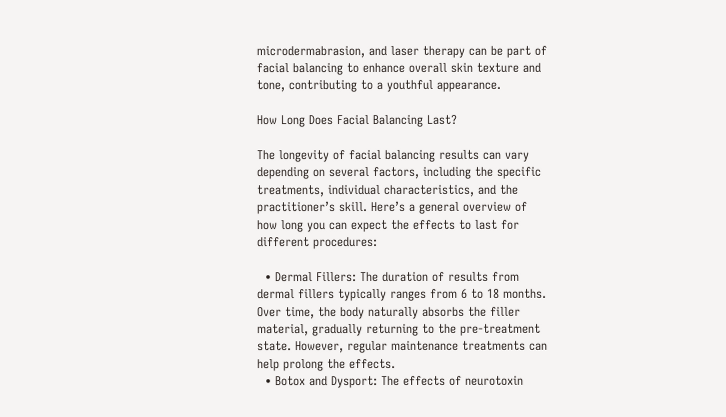microdermabrasion, and laser therapy can be part of facial balancing to enhance overall skin texture and tone, contributing to a youthful appearance.

How Long Does Facial Balancing Last?

The longevity of facial balancing results can vary depending on several factors, including the specific treatments, individual characteristics, and the practitioner’s skill. Here’s a general overview of how long you can expect the effects to last for different procedures:

  • Dermal Fillers: The duration of results from dermal fillers typically ranges from 6 to 18 months. Over time, the body naturally absorbs the filler material, gradually returning to the pre-treatment state. However, regular maintenance treatments can help prolong the effects.
  • Botox and Dysport: The effects of neurotoxin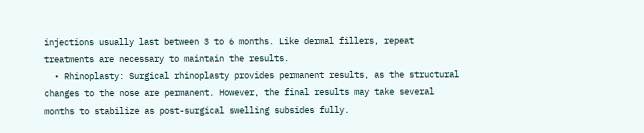injections usually last between 3 to 6 months. Like dermal fillers, repeat treatments are necessary to maintain the results.
  • Rhinoplasty: Surgical rhinoplasty provides permanent results, as the structural changes to the nose are permanent. However, the final results may take several months to stabilize as post-surgical swelling subsides fully.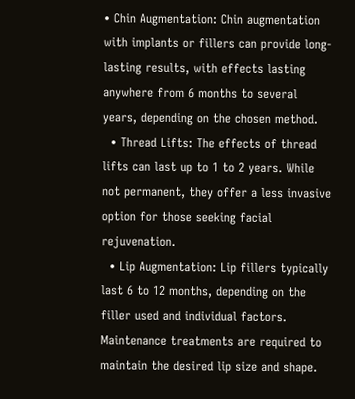• Chin Augmentation: Chin augmentation with implants or fillers can provide long-lasting results, with effects lasting anywhere from 6 months to several years, depending on the chosen method.
  • Thread Lifts: The effects of thread lifts can last up to 1 to 2 years. While not permanent, they offer a less invasive option for those seeking facial rejuvenation.
  • Lip Augmentation: Lip fillers typically last 6 to 12 months, depending on the filler used and individual factors. Maintenance treatments are required to maintain the desired lip size and shape.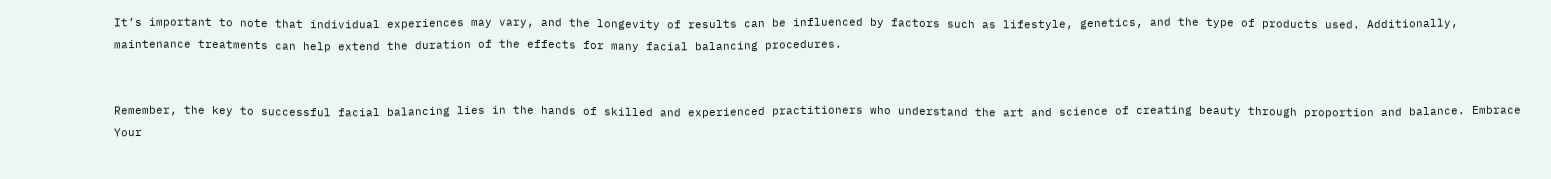It’s important to note that individual experiences may vary, and the longevity of results can be influenced by factors such as lifestyle, genetics, and the type of products used. Additionally, maintenance treatments can help extend the duration of the effects for many facial balancing procedures.


Remember, the key to successful facial balancing lies in the hands of skilled and experienced practitioners who understand the art and science of creating beauty through proportion and balance. Embrace Your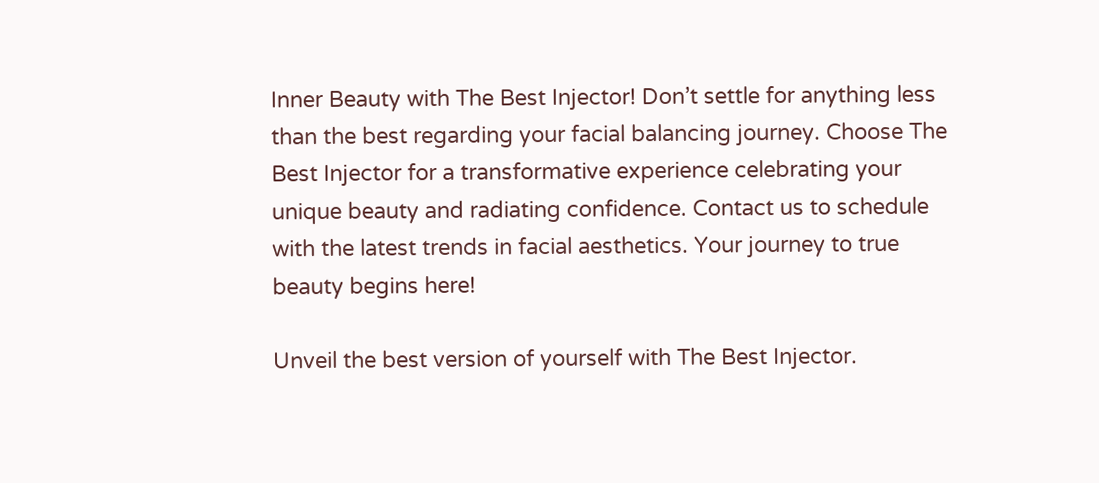Inner Beauty with The Best Injector! Don’t settle for anything less than the best regarding your facial balancing journey. Choose The Best Injector for a transformative experience celebrating your unique beauty and radiating confidence. Contact us to schedule with the latest trends in facial aesthetics. Your journey to true beauty begins here!

Unveil the best version of yourself with The Best Injector.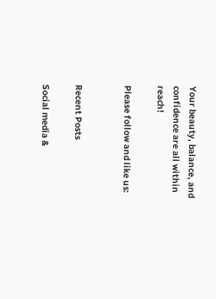Your beauty, balance, and confidence are all within reach!

Please follow and like us:


Recent Posts

Social media &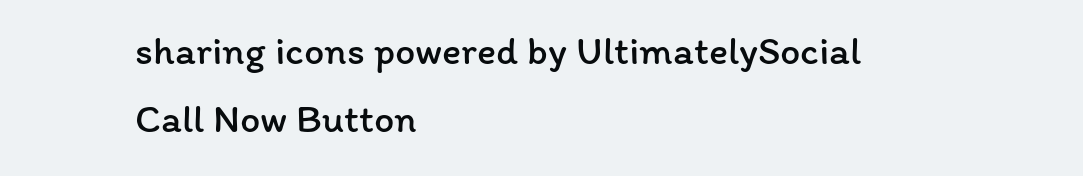sharing icons powered by UltimatelySocial
Call Now Button